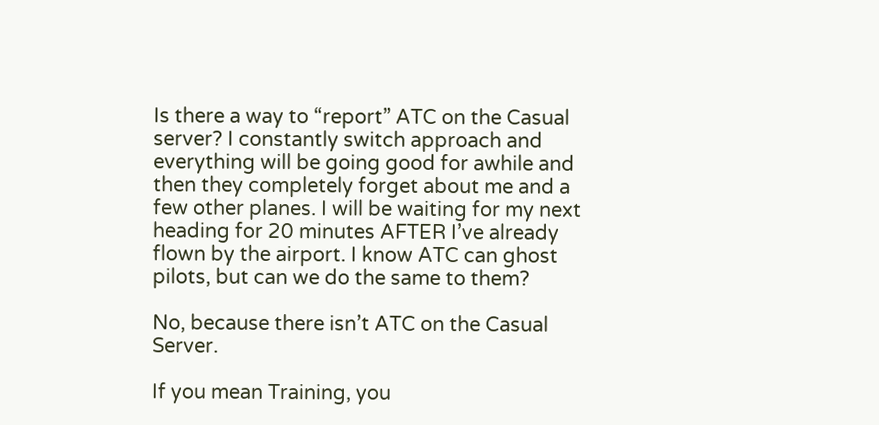Is there a way to “report” ATC on the Casual server? I constantly switch approach and everything will be going good for awhile and then they completely forget about me and a few other planes. I will be waiting for my next heading for 20 minutes AFTER I’ve already flown by the airport. I know ATC can ghost pilots, but can we do the same to them?

No, because there isn’t ATC on the Casual Server.

If you mean Training, you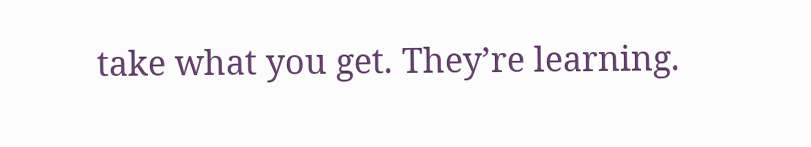take what you get. They’re learning.